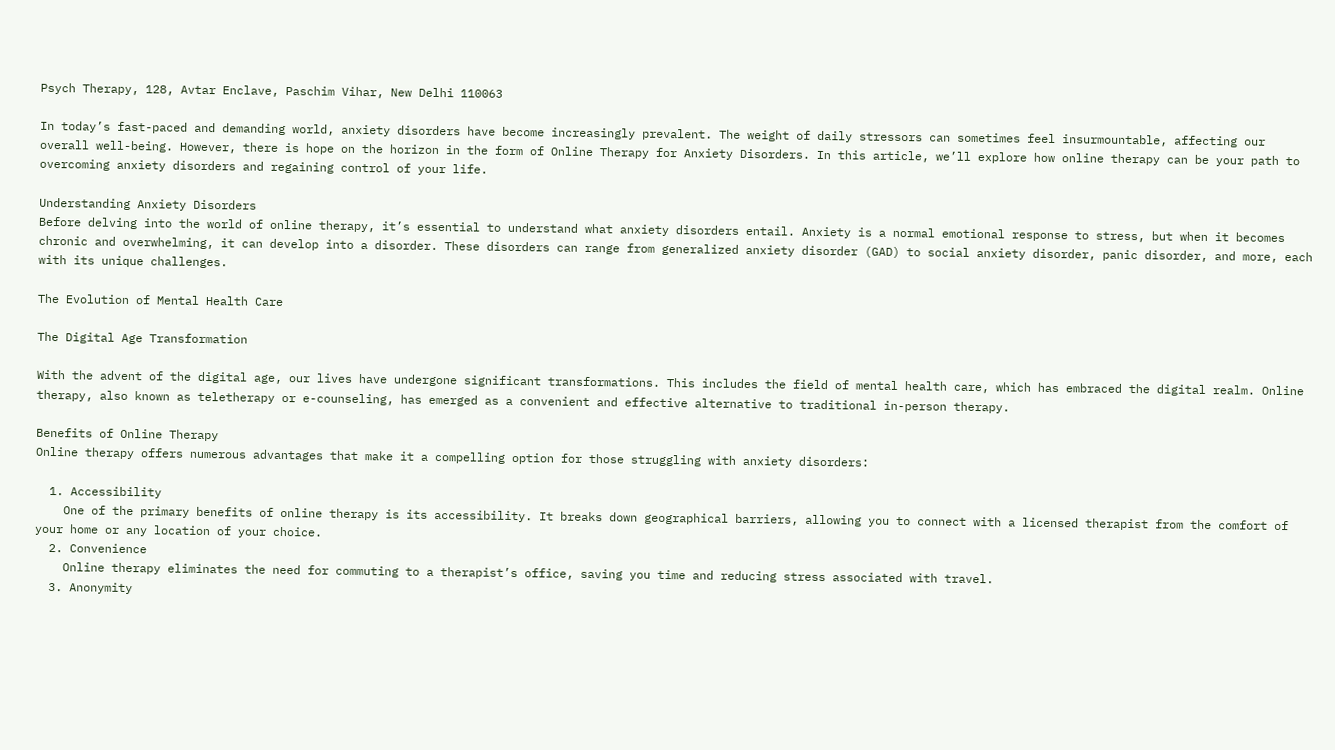Psych Therapy, 128, Avtar Enclave, Paschim Vihar, New Delhi 110063

In today’s fast-paced and demanding world, anxiety disorders have become increasingly prevalent. The weight of daily stressors can sometimes feel insurmountable, affecting our overall well-being. However, there is hope on the horizon in the form of Online Therapy for Anxiety Disorders. In this article, we’ll explore how online therapy can be your path to overcoming anxiety disorders and regaining control of your life.

Understanding Anxiety Disorders
Before delving into the world of online therapy, it’s essential to understand what anxiety disorders entail. Anxiety is a normal emotional response to stress, but when it becomes chronic and overwhelming, it can develop into a disorder. These disorders can range from generalized anxiety disorder (GAD) to social anxiety disorder, panic disorder, and more, each with its unique challenges.

The Evolution of Mental Health Care

The Digital Age Transformation

With the advent of the digital age, our lives have undergone significant transformations. This includes the field of mental health care, which has embraced the digital realm. Online therapy, also known as teletherapy or e-counseling, has emerged as a convenient and effective alternative to traditional in-person therapy.

Benefits of Online Therapy
Online therapy offers numerous advantages that make it a compelling option for those struggling with anxiety disorders:

  1. Accessibility
    One of the primary benefits of online therapy is its accessibility. It breaks down geographical barriers, allowing you to connect with a licensed therapist from the comfort of your home or any location of your choice.
  2. Convenience
    Online therapy eliminates the need for commuting to a therapist’s office, saving you time and reducing stress associated with travel.
  3. Anonymity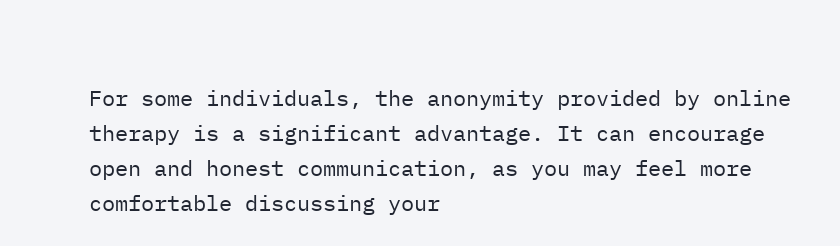For some individuals, the anonymity provided by online therapy is a significant advantage. It can encourage open and honest communication, as you may feel more comfortable discussing your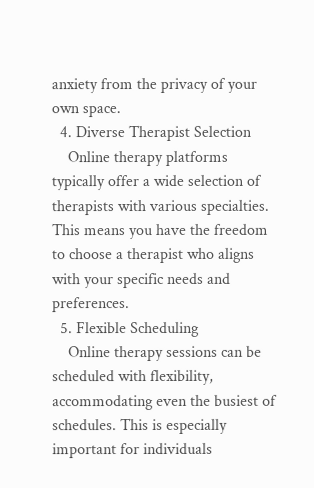anxiety from the privacy of your own space.
  4. Diverse Therapist Selection
    Online therapy platforms typically offer a wide selection of therapists with various specialties. This means you have the freedom to choose a therapist who aligns with your specific needs and preferences.
  5. Flexible Scheduling
    Online therapy sessions can be scheduled with flexibility, accommodating even the busiest of schedules. This is especially important for individuals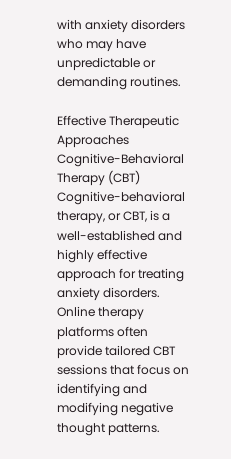with anxiety disorders who may have unpredictable or demanding routines.

Effective Therapeutic Approaches
Cognitive-Behavioral Therapy (CBT)
Cognitive-behavioral therapy, or CBT, is a well-established and highly effective approach for treating anxiety disorders. Online therapy platforms often provide tailored CBT sessions that focus on identifying and modifying negative thought patterns.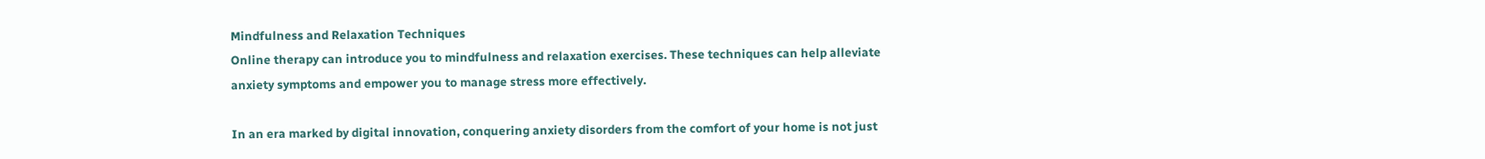Mindfulness and Relaxation Techniques
Online therapy can introduce you to mindfulness and relaxation exercises. These techniques can help alleviate anxiety symptoms and empower you to manage stress more effectively.

In an era marked by digital innovation, conquering anxiety disorders from the comfort of your home is not just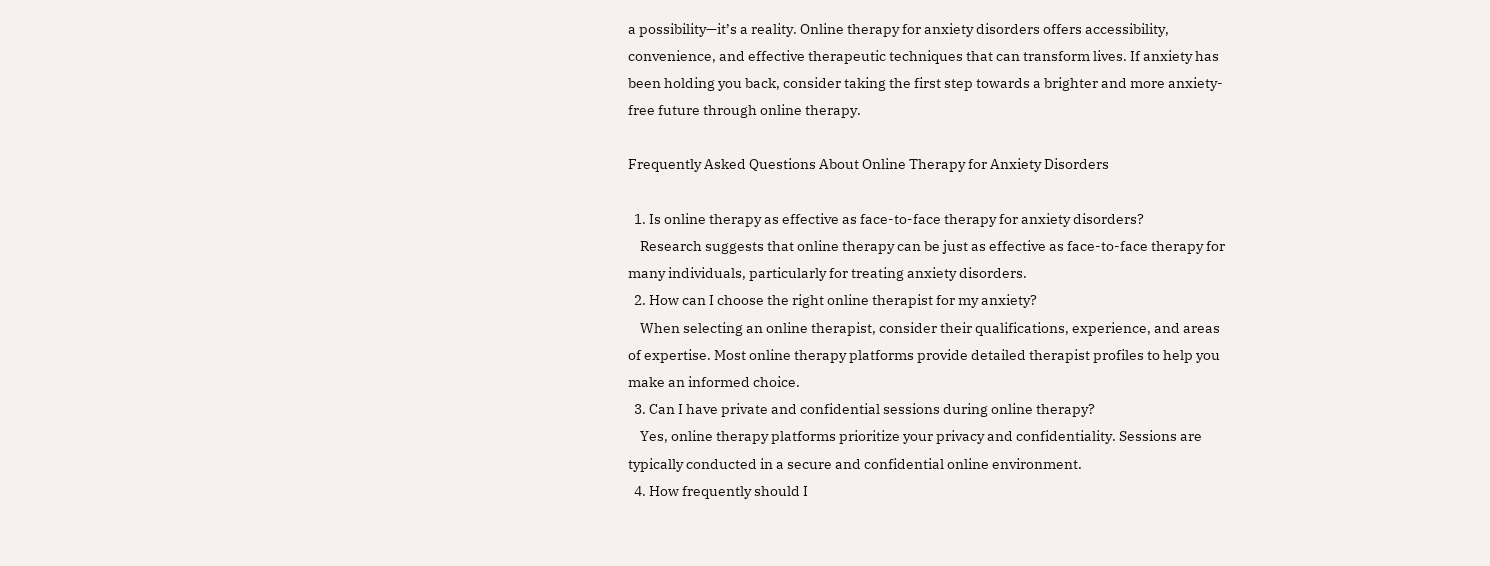a possibility—it’s a reality. Online therapy for anxiety disorders offers accessibility, convenience, and effective therapeutic techniques that can transform lives. If anxiety has been holding you back, consider taking the first step towards a brighter and more anxiety-free future through online therapy.

Frequently Asked Questions About Online Therapy for Anxiety Disorders

  1. Is online therapy as effective as face-to-face therapy for anxiety disorders?
    Research suggests that online therapy can be just as effective as face-to-face therapy for many individuals, particularly for treating anxiety disorders.
  2. How can I choose the right online therapist for my anxiety?
    When selecting an online therapist, consider their qualifications, experience, and areas of expertise. Most online therapy platforms provide detailed therapist profiles to help you make an informed choice.
  3. Can I have private and confidential sessions during online therapy?
    Yes, online therapy platforms prioritize your privacy and confidentiality. Sessions are typically conducted in a secure and confidential online environment.
  4. How frequently should I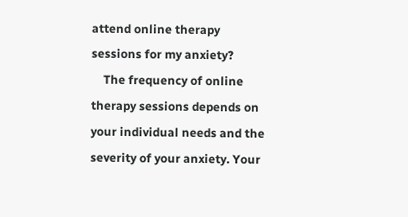attend online therapy sessions for my anxiety?
    The frequency of online therapy sessions depends on your individual needs and the severity of your anxiety. Your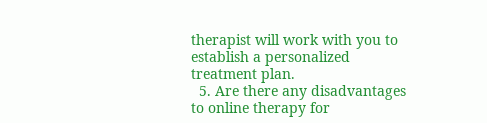therapist will work with you to establish a personalized treatment plan.
  5. Are there any disadvantages to online therapy for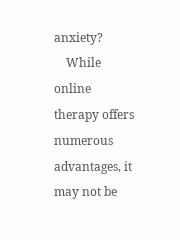anxiety?
    While online therapy offers numerous advantages, it may not be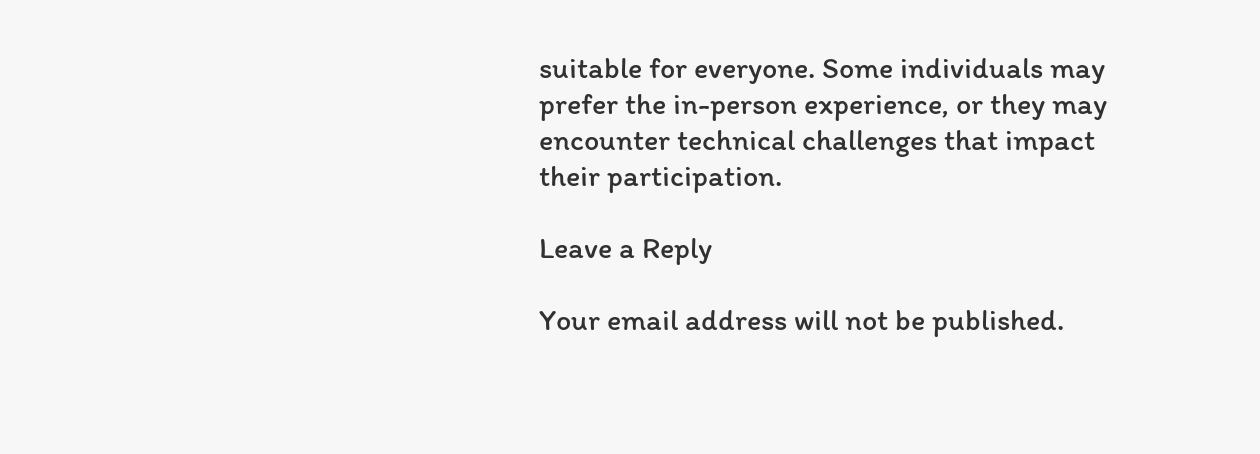suitable for everyone. Some individuals may prefer the in-person experience, or they may encounter technical challenges that impact their participation.

Leave a Reply

Your email address will not be published.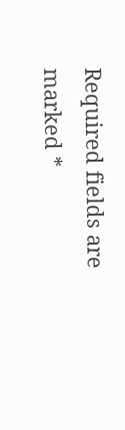Required fields are marked *